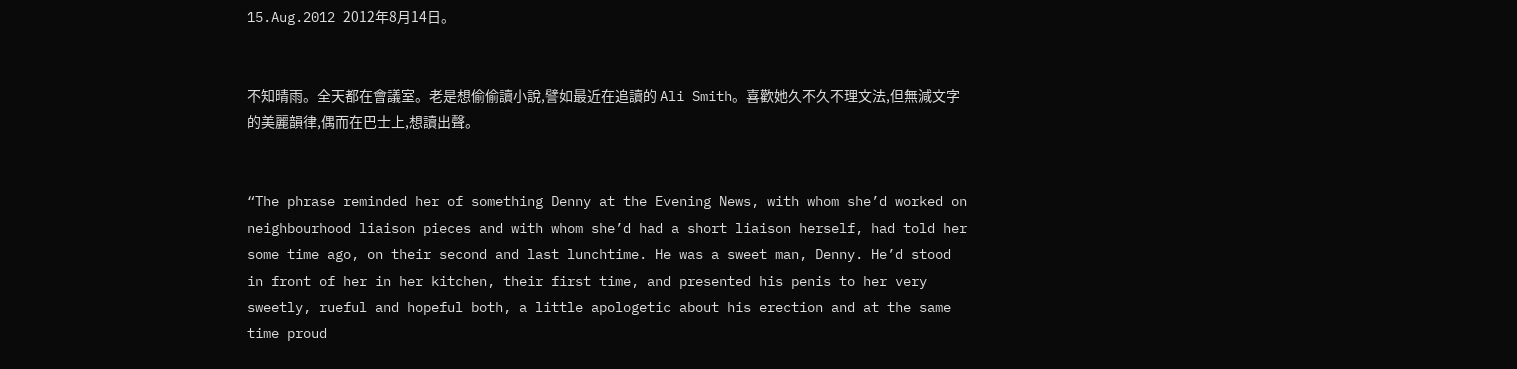15.Aug.2012 2012年8月14日。


不知晴雨。全天都在會議室。老是想偷偷讀小說,譬如最近在追讀的 Ali Smith。喜歡她久不久不理文法,但無減文字的美麗韻律,偶而在巴士上,想讀出聲。


“The phrase reminded her of something Denny at the Evening News, with whom she’d worked on neighbourhood liaison pieces and with whom she’d had a short liaison herself, had told her some time ago, on their second and last lunchtime. He was a sweet man, Denny. He’d stood in front of her in her kitchen, their first time, and presented his penis to her very sweetly, rueful and hopeful both, a little apologetic about his erection and at the same time proud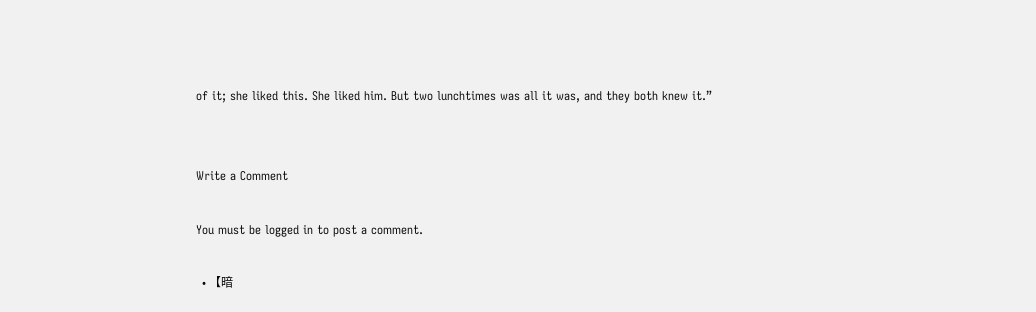of it; she liked this. She liked him. But two lunchtimes was all it was, and they both knew it.”


Write a Comment

You must be logged in to post a comment.

  • 【暗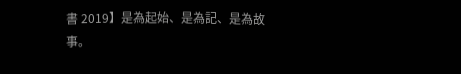書 2019】是為起始、是為記、是為故事。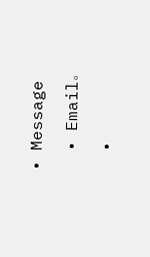• Message

  • Email。

  •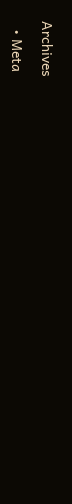Archives

  • Meta